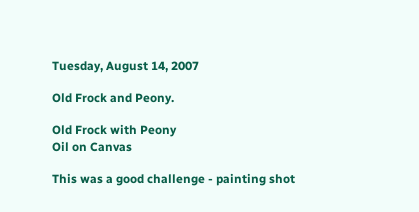Tuesday, August 14, 2007

Old Frock and Peony.

Old Frock with Peony
Oil on Canvas

This was a good challenge - painting shot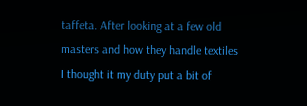taffeta. After looking at a few old masters and how they handle textiles I thought it my duty put a bit of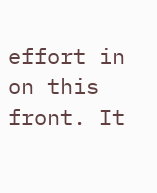effort in on this front. It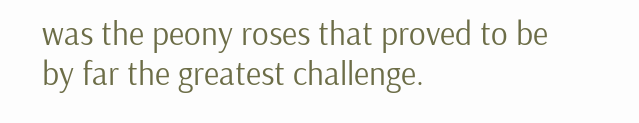was the peony roses that proved to be by far the greatest challenge.